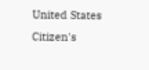United States Citizen's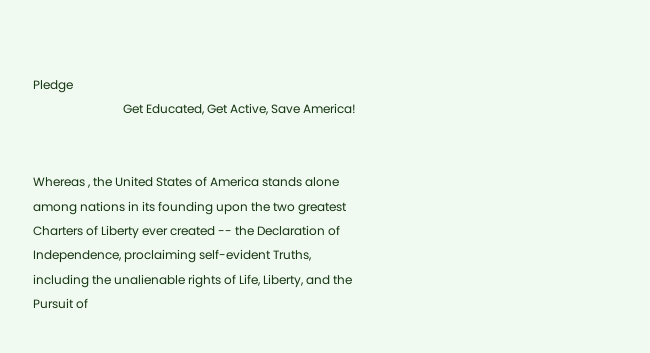Pledge
                              Get Educated, Get Active, Save America!


Whereas , the United States of America stands alone among nations in its founding upon the two greatest Charters of Liberty ever created -- the Declaration of Independence, proclaiming self-evident Truths, including the unalienable rights of Life, Liberty, and the Pursuit of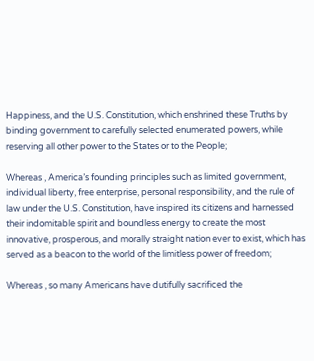Happiness, and the U.S. Constitution, which enshrined these Truths by binding government to carefully selected enumerated powers, while reserving all other power to the States or to the People;

Whereas , America’s founding principles such as limited government, individual liberty, free enterprise, personal responsibility, and the rule of law under the U.S. Constitution, have inspired its citizens and harnessed their indomitable spirit and boundless energy to create the most innovative, prosperous, and morally straight nation ever to exist, which has served as a beacon to the world of the limitless power of freedom;

Whereas , so many Americans have dutifully sacrificed the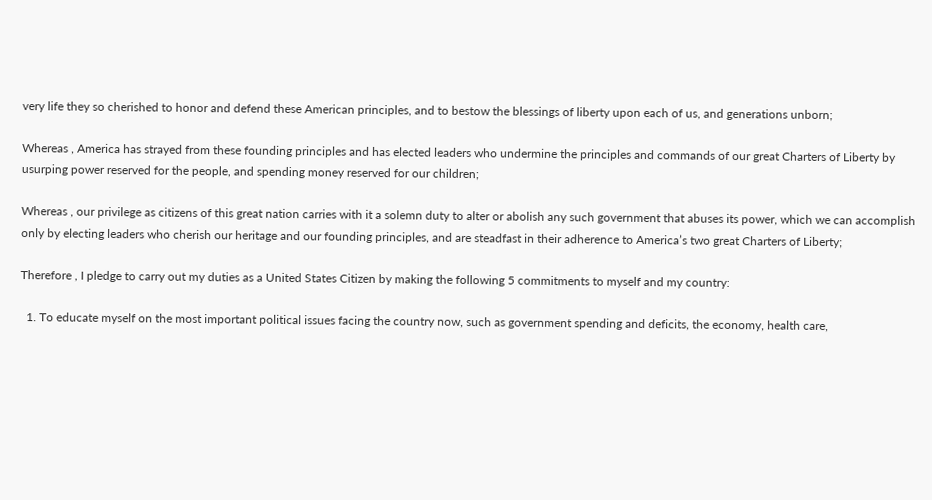very life they so cherished to honor and defend these American principles, and to bestow the blessings of liberty upon each of us, and generations unborn;

Whereas , America has strayed from these founding principles and has elected leaders who undermine the principles and commands of our great Charters of Liberty by usurping power reserved for the people, and spending money reserved for our children;

Whereas , our privilege as citizens of this great nation carries with it a solemn duty to alter or abolish any such government that abuses its power, which we can accomplish only by electing leaders who cherish our heritage and our founding principles, and are steadfast in their adherence to America’s two great Charters of Liberty;

Therefore , I pledge to carry out my duties as a United States Citizen by making the following 5 commitments to myself and my country:

  1. To educate myself on the most important political issues facing the country now, such as government spending and deficits, the economy, health care,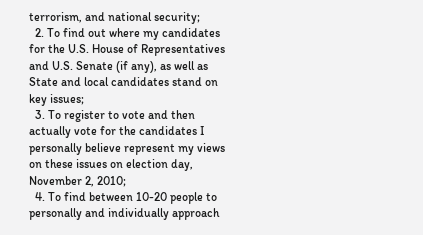terrorism, and national security;
  2. To find out where my candidates for the U.S. House of Representatives and U.S. Senate (if any), as well as State and local candidates stand on key issues;
  3. To register to vote and then actually vote for the candidates I personally believe represent my views on these issues on election day, November 2, 2010;
  4. To find between 10-20 people to personally and individually approach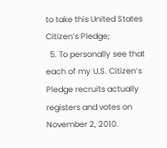to take this United States Citizen’s Pledge;
  5. To personally see that each of my U.S. Citizen’s Pledge recruits actually registers and votes on November 2, 2010.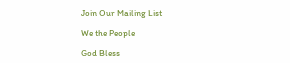Join Our Mailing List

We the People

God Bless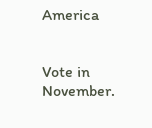America


Vote in November.